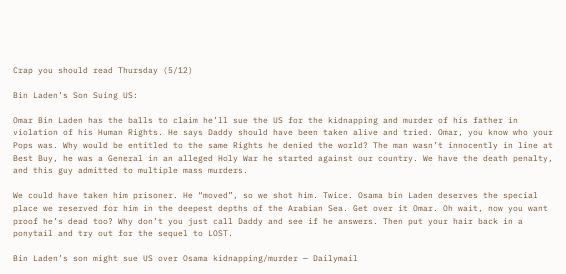Crap you should read Thursday (5/12)

Bin Laden’s Son Suing US:

Omar Bin Laden has the balls to claim he’ll sue the US for the kidnapping and murder of his father in violation of his Human Rights. He says Daddy should have been taken alive and tried. Omar, you know who your Pops was. Why would be entitled to the same Rights he denied the world? The man wasn’t innocently in line at Best Buy, he was a General in an alleged Holy War he started against our country. We have the death penalty, and this guy admitted to multiple mass murders.

We could have taken him prisoner. He “moved”, so we shot him. Twice. Osama bin Laden deserves the special place we reserved for him in the deepest depths of the Arabian Sea. Get over it Omar. Oh wait, now you want proof he’s dead too? Why don’t you just call Daddy and see if he answers. Then put your hair back in a ponytail and try out for the sequel to LOST.

Bin Laden’s son might sue US over Osama kidnapping/murder — Dailymail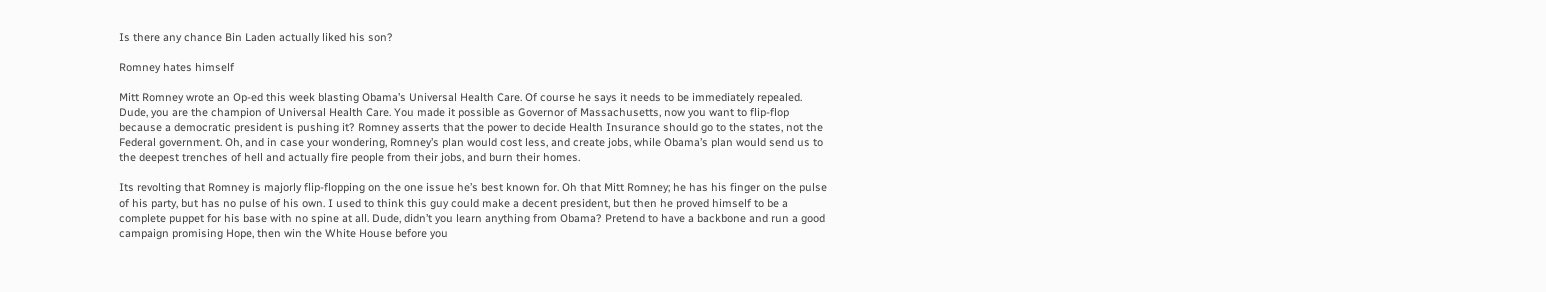Is there any chance Bin Laden actually liked his son?

Romney hates himself

Mitt Romney wrote an Op-ed this week blasting Obama’s Universal Health Care. Of course he says it needs to be immediately repealed. Dude, you are the champion of Universal Health Care. You made it possible as Governor of Massachusetts, now you want to flip-flop because a democratic president is pushing it? Romney asserts that the power to decide Health Insurance should go to the states, not the Federal government. Oh, and in case your wondering, Romney’s plan would cost less, and create jobs, while Obama’s plan would send us to the deepest trenches of hell and actually fire people from their jobs, and burn their homes.

Its revolting that Romney is majorly flip-flopping on the one issue he’s best known for. Oh that Mitt Romney; he has his finger on the pulse of his party, but has no pulse of his own. I used to think this guy could make a decent president, but then he proved himself to be a complete puppet for his base with no spine at all. Dude, didn’t you learn anything from Obama? Pretend to have a backbone and run a good campaign promising Hope, then win the White House before you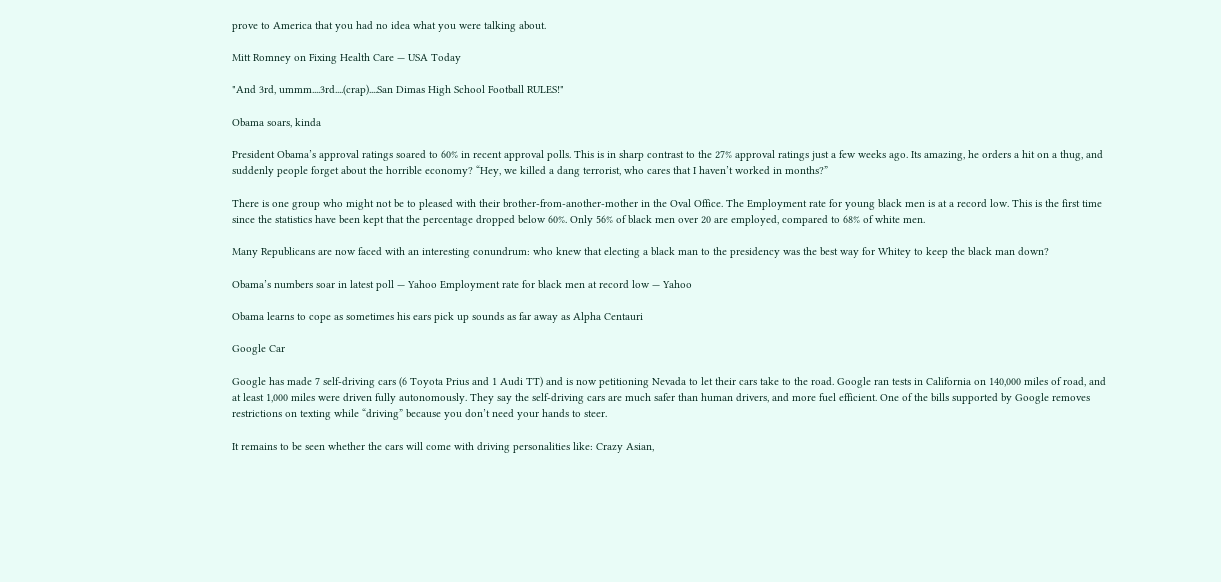prove to America that you had no idea what you were talking about.

Mitt Romney on Fixing Health Care — USA Today

"And 3rd, ummm....3rd....(crap)....San Dimas High School Football RULES!"

Obama soars, kinda

President Obama’s approval ratings soared to 60% in recent approval polls. This is in sharp contrast to the 27% approval ratings just a few weeks ago. Its amazing, he orders a hit on a thug, and suddenly people forget about the horrible economy? “Hey, we killed a dang terrorist, who cares that I haven’t worked in months?”

There is one group who might not be to pleased with their brother-from-another-mother in the Oval Office. The Employment rate for young black men is at a record low. This is the first time since the statistics have been kept that the percentage dropped below 60%. Only 56% of black men over 20 are employed, compared to 68% of white men.

Many Republicans are now faced with an interesting conundrum: who knew that electing a black man to the presidency was the best way for Whitey to keep the black man down?

Obama’s numbers soar in latest poll — Yahoo Employment rate for black men at record low — Yahoo

Obama learns to cope as sometimes his ears pick up sounds as far away as Alpha Centauri

Google Car

Google has made 7 self-driving cars (6 Toyota Prius and 1 Audi TT) and is now petitioning Nevada to let their cars take to the road. Google ran tests in California on 140,000 miles of road, and at least 1,000 miles were driven fully autonomously. They say the self-driving cars are much safer than human drivers, and more fuel efficient. One of the bills supported by Google removes restrictions on texting while “driving” because you don’t need your hands to steer.

It remains to be seen whether the cars will come with driving personalities like: Crazy Asian,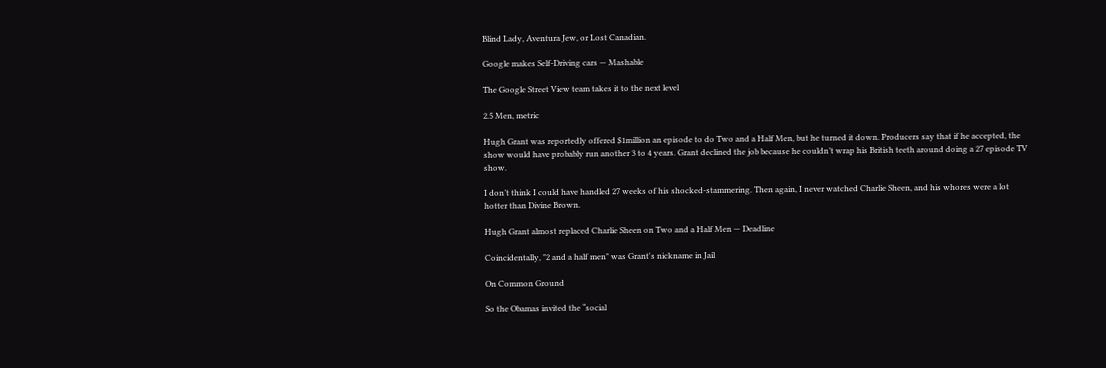Blind Lady, Aventura Jew, or Lost Canadian.

Google makes Self-Driving cars — Mashable

The Google Street View team takes it to the next level

2.5 Men, metric

Hugh Grant was reportedly offered $1million an episode to do Two and a Half Men, but he turned it down. Producers say that if he accepted, the show would have probably run another 3 to 4 years. Grant declined the job because he couldn’t wrap his British teeth around doing a 27 episode TV show.

I don’t think I could have handled 27 weeks of his shocked-stammering. Then again, I never watched Charlie Sheen, and his whores were a lot hotter than Divine Brown.

Hugh Grant almost replaced Charlie Sheen on Two and a Half Men — Deadline

Coincidentally, "2 and a half men" was Grant's nickname in Jail

On Common Ground

So the Obamas invited the “social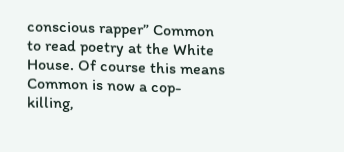conscious rapper” Common to read poetry at the White House. Of course this means Common is now a cop-killing,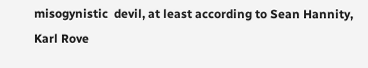misogynistic  devil, at least according to Sean Hannity, Karl Rove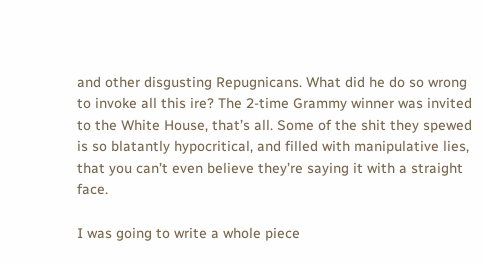and other disgusting Repugnicans. What did he do so wrong to invoke all this ire? The 2-time Grammy winner was invited to the White House, that’s all. Some of the shit they spewed is so blatantly hypocritical, and filled with manipulative lies, that you can’t even believe they’re saying it with a straight face.

I was going to write a whole piece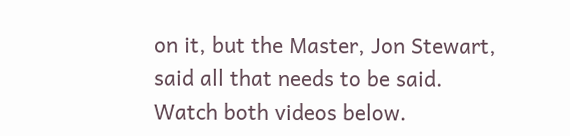on it, but the Master, Jon Stewart, said all that needs to be said. Watch both videos below.